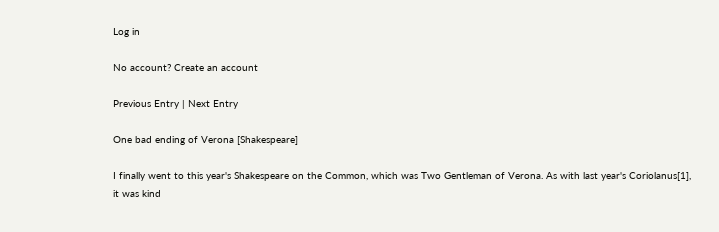Log in

No account? Create an account

Previous Entry | Next Entry

One bad ending of Verona [Shakespeare]

I finally went to this year's Shakespeare on the Common, which was Two Gentleman of Verona. As with last year's Coriolanus[1], it was kind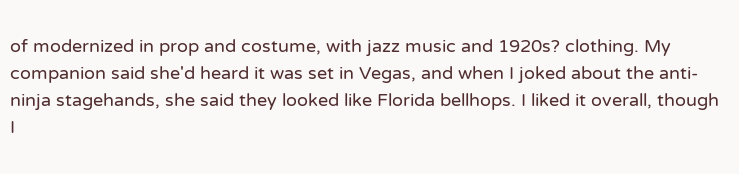of modernized in prop and costume, with jazz music and 1920s? clothing. My companion said she'd heard it was set in Vegas, and when I joked about the anti-ninja stagehands, she said they looked like Florida bellhops. I liked it overall, though I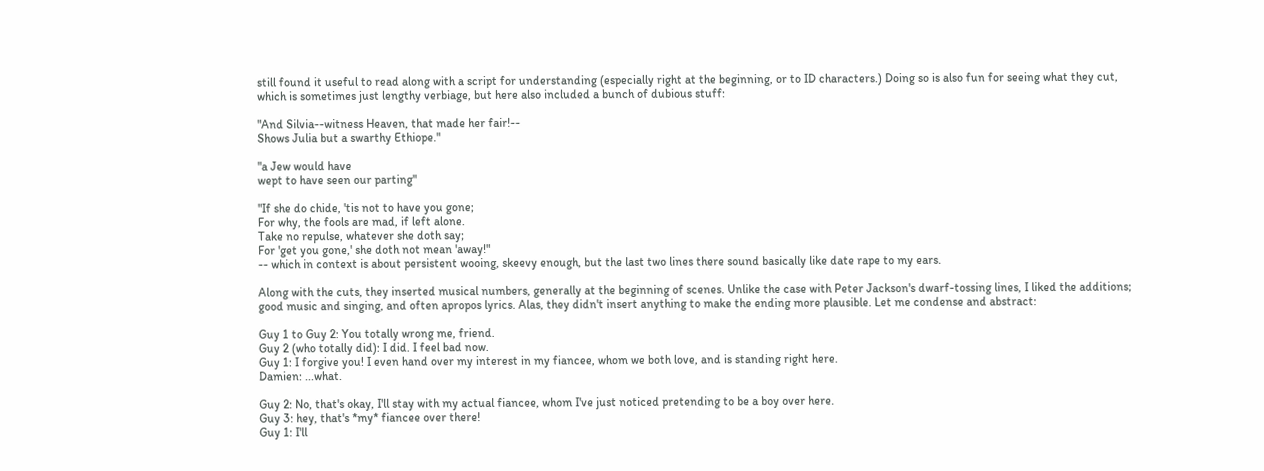still found it useful to read along with a script for understanding (especially right at the beginning, or to ID characters.) Doing so is also fun for seeing what they cut, which is sometimes just lengthy verbiage, but here also included a bunch of dubious stuff:

"And Silvia--witness Heaven, that made her fair!--
Shows Julia but a swarthy Ethiope."

"a Jew would have
wept to have seen our parting"

"If she do chide, 'tis not to have you gone;
For why, the fools are mad, if left alone.
Take no repulse, whatever she doth say;
For 'get you gone,' she doth not mean 'away!"
-- which in context is about persistent wooing, skeevy enough, but the last two lines there sound basically like date rape to my ears.

Along with the cuts, they inserted musical numbers, generally at the beginning of scenes. Unlike the case with Peter Jackson's dwarf-tossing lines, I liked the additions; good music and singing, and often apropos lyrics. Alas, they didn't insert anything to make the ending more plausible. Let me condense and abstract:

Guy 1 to Guy 2: You totally wrong me, friend.
Guy 2 (who totally did): I did. I feel bad now.
Guy 1: I forgive you! I even hand over my interest in my fiancee, whom we both love, and is standing right here.
Damien: ...what.

Guy 2: No, that's okay, I'll stay with my actual fiancee, whom I've just noticed pretending to be a boy over here.
Guy 3: hey, that's *my* fiancee over there!
Guy 1: I'll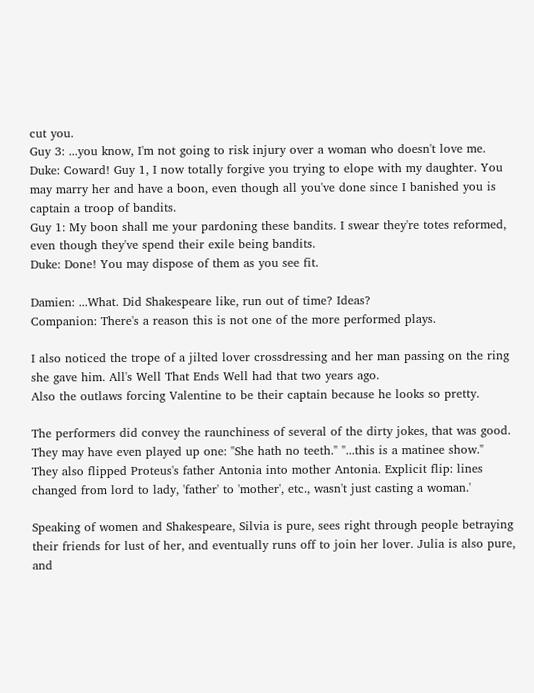cut you.
Guy 3: ...you know, I'm not going to risk injury over a woman who doesn't love me.
Duke: Coward! Guy 1, I now totally forgive you trying to elope with my daughter. You may marry her and have a boon, even though all you've done since I banished you is captain a troop of bandits.
Guy 1: My boon shall me your pardoning these bandits. I swear they're totes reformed, even though they've spend their exile being bandits.
Duke: Done! You may dispose of them as you see fit.

Damien: ...What. Did Shakespeare like, run out of time? Ideas?
Companion: There's a reason this is not one of the more performed plays.

I also noticed the trope of a jilted lover crossdressing and her man passing on the ring she gave him. All's Well That Ends Well had that two years ago.
Also the outlaws forcing Valentine to be their captain because he looks so pretty.

The performers did convey the raunchiness of several of the dirty jokes, that was good. They may have even played up one: "She hath no teeth." "...this is a matinee show."
They also flipped Proteus's father Antonia into mother Antonia. Explicit flip: lines changed from lord to lady, 'father' to 'mother', etc., wasn't just casting a woman.'

Speaking of women and Shakespeare, Silvia is pure, sees right through people betraying their friends for lust of her, and eventually runs off to join her lover. Julia is also pure, and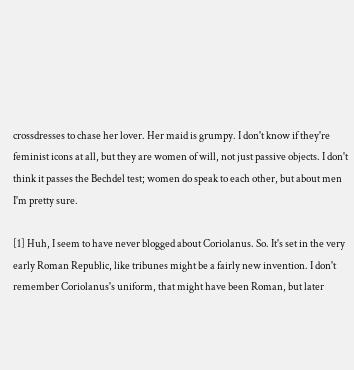crossdresses to chase her lover. Her maid is grumpy. I don't know if they're feminist icons at all, but they are women of will, not just passive objects. I don't think it passes the Bechdel test; women do speak to each other, but about men I'm pretty sure.

[1] Huh, I seem to have never blogged about Coriolanus. So. It's set in the very early Roman Republic, like tribunes might be a fairly new invention. I don't remember Coriolanus's uniform, that might have been Roman, but later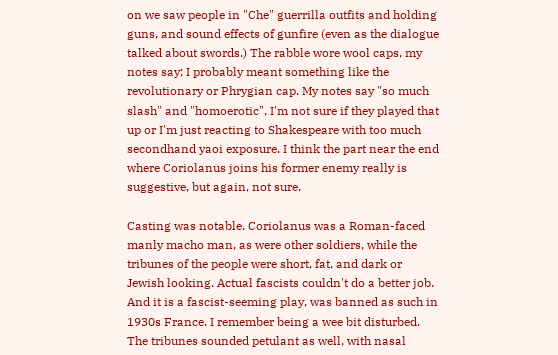on we saw people in "Che" guerrilla outfits and holding guns, and sound effects of gunfire (even as the dialogue talked about swords.) The rabble wore wool caps, my notes say; I probably meant something like the revolutionary or Phrygian cap. My notes say "so much slash" and "homoerotic", I'm not sure if they played that up or I'm just reacting to Shakespeare with too much secondhand yaoi exposure. I think the part near the end where Coriolanus joins his former enemy really is suggestive, but again, not sure.

Casting was notable. Coriolanus was a Roman-faced manly macho man, as were other soldiers, while the tribunes of the people were short, fat, and dark or Jewish looking. Actual fascists couldn't do a better job. And it is a fascist-seeming play, was banned as such in 1930s France. I remember being a wee bit disturbed. The tribunes sounded petulant as well, with nasal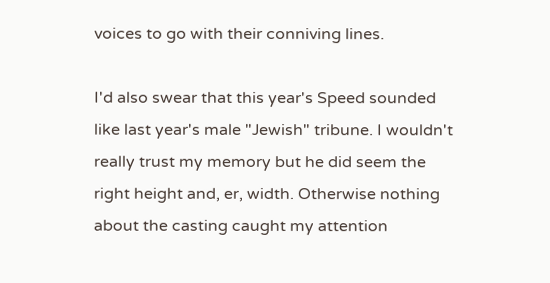voices to go with their conniving lines.

I'd also swear that this year's Speed sounded like last year's male "Jewish" tribune. I wouldn't really trust my memory but he did seem the right height and, er, width. Otherwise nothing about the casting caught my attention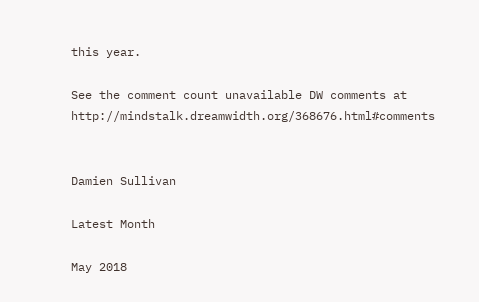this year.

See the comment count unavailable DW comments at http://mindstalk.dreamwidth.org/368676.html#comments


Damien Sullivan

Latest Month

May 2018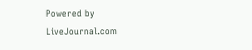Powered by LiveJournal.com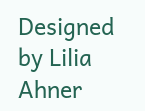Designed by Lilia Ahner